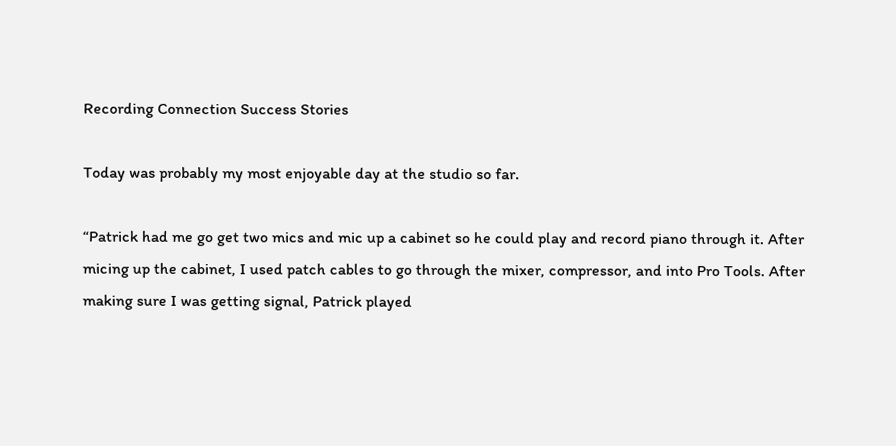Recording Connection Success Stories

Today was probably my most enjoyable day at the studio so far.

“Patrick had me go get two mics and mic up a cabinet so he could play and record piano through it. After micing up the cabinet, I used patch cables to go through the mixer, compressor, and into Pro Tools. After making sure I was getting signal, Patrick played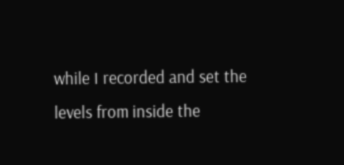while I recorded and set the levels from inside the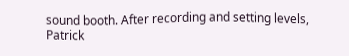sound booth. After recording and setting levels, Patrick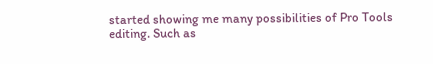started showing me many possibilities of Pro Tools editing. Such as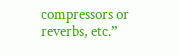compressors or reverbs, etc.”